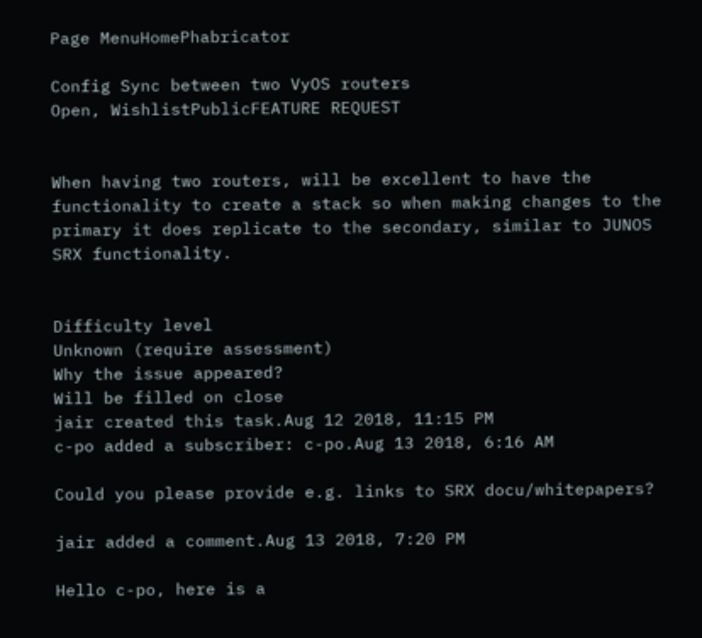Page MenuHomePhabricator

Config Sync between two VyOS routers
Open, WishlistPublicFEATURE REQUEST


When having two routers, will be excellent to have the functionality to create a stack so when making changes to the primary it does replicate to the secondary, similar to JUNOS SRX functionality.


Difficulty level
Unknown (require assessment)
Why the issue appeared?
Will be filled on close
jair created this task.Aug 12 2018, 11:15 PM
c-po added a subscriber: c-po.Aug 13 2018, 6:16 AM

Could you please provide e.g. links to SRX docu/whitepapers?

jair added a comment.Aug 13 2018, 7:20 PM

Hello c-po, here is a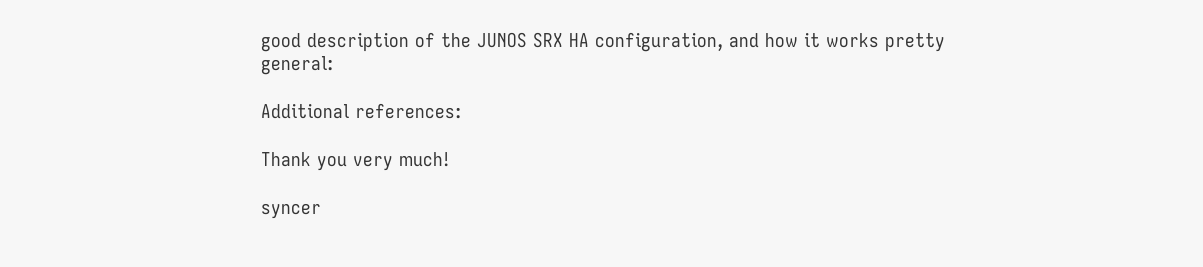good description of the JUNOS SRX HA configuration, and how it works pretty general:

Additional references:

Thank you very much!

syncer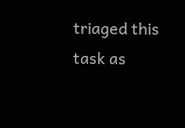triaged this task as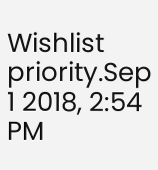Wishlist priority.Sep 1 2018, 2:54 PM